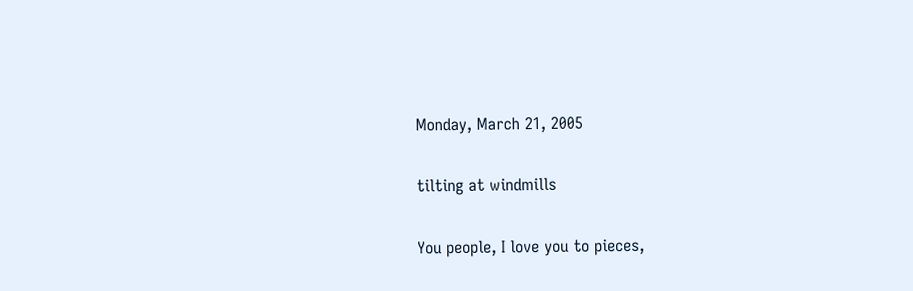Monday, March 21, 2005

tilting at windmills

You people, I love you to pieces,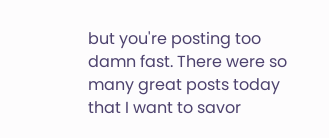but you're posting too damn fast. There were so many great posts today that I want to savor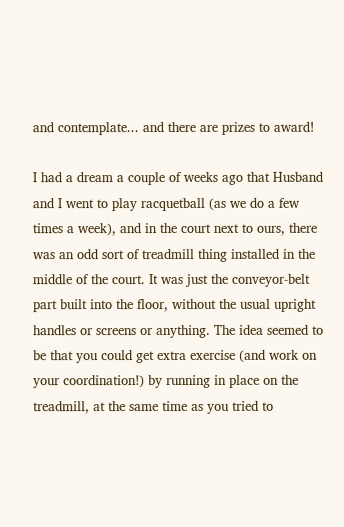and contemplate... and there are prizes to award!

I had a dream a couple of weeks ago that Husband and I went to play racquetball (as we do a few times a week), and in the court next to ours, there was an odd sort of treadmill thing installed in the middle of the court. It was just the conveyor-belt part built into the floor, without the usual upright handles or screens or anything. The idea seemed to be that you could get extra exercise (and work on your coordination!) by running in place on the treadmill, at the same time as you tried to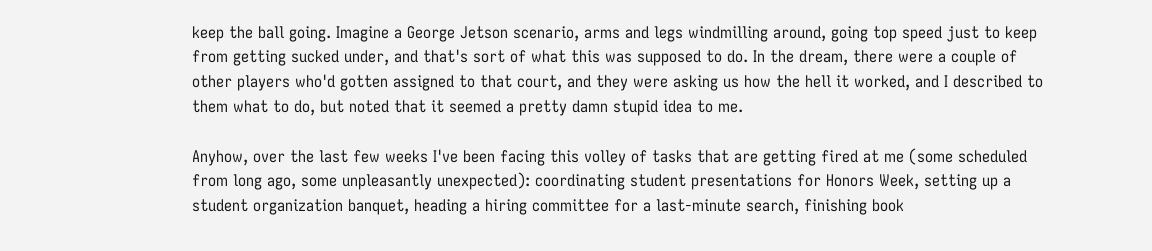keep the ball going. Imagine a George Jetson scenario, arms and legs windmilling around, going top speed just to keep from getting sucked under, and that's sort of what this was supposed to do. In the dream, there were a couple of other players who'd gotten assigned to that court, and they were asking us how the hell it worked, and I described to them what to do, but noted that it seemed a pretty damn stupid idea to me.

Anyhow, over the last few weeks I've been facing this volley of tasks that are getting fired at me (some scheduled from long ago, some unpleasantly unexpected): coordinating student presentations for Honors Week, setting up a student organization banquet, heading a hiring committee for a last-minute search, finishing book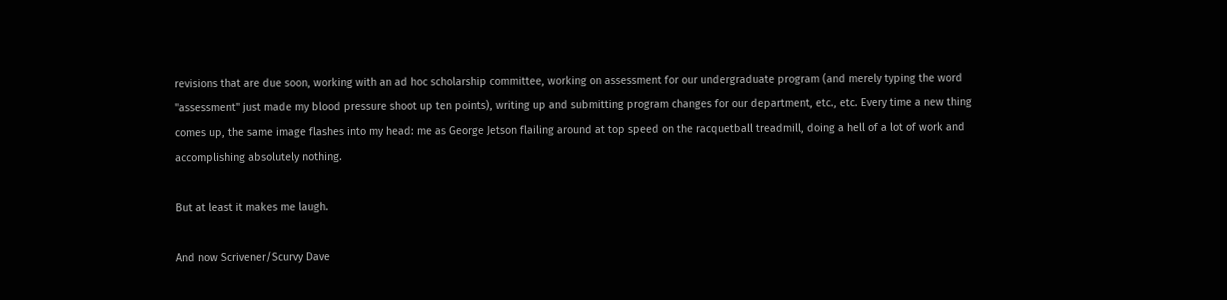revisions that are due soon, working with an ad hoc scholarship committee, working on assessment for our undergraduate program (and merely typing the word "assessment" just made my blood pressure shoot up ten points), writing up and submitting program changes for our department, etc., etc. Every time a new thing comes up, the same image flashes into my head: me as George Jetson flailing around at top speed on the racquetball treadmill, doing a hell of a lot of work and accomplishing absolutely nothing.

But at least it makes me laugh.

And now Scrivener/Scurvy Dave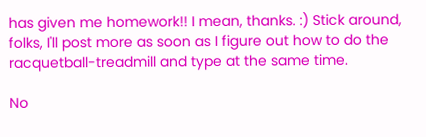has given me homework!! I mean, thanks. :) Stick around, folks, I'll post more as soon as I figure out how to do the racquetball-treadmill and type at the same time.

No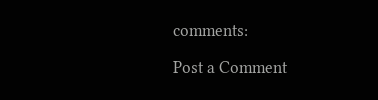comments:

Post a Comment